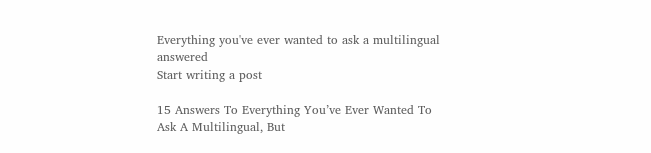Everything you've ever wanted to ask a multilingual answered
Start writing a post

15 Answers To Everything You’ve Ever Wanted To Ask A Multilingual, But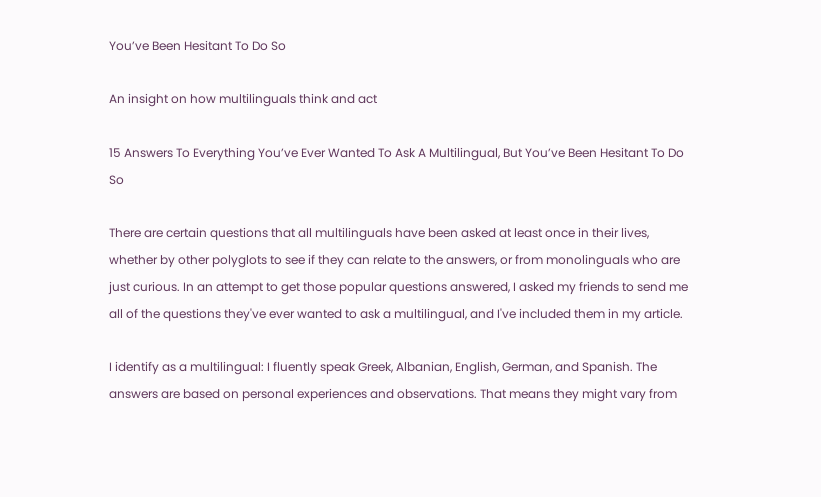You’ve Been Hesitant To Do So

An insight on how multilinguals think and act

15 Answers To Everything You’ve Ever Wanted To Ask A Multilingual, But You’ve Been Hesitant To Do So

There are certain questions that all multilinguals have been asked at least once in their lives, whether by other polyglots to see if they can relate to the answers, or from monolinguals who are just curious. In an attempt to get those popular questions answered, I asked my friends to send me all of the questions they've ever wanted to ask a multilingual, and I've included them in my article.

I identify as a multilingual: I fluently speak Greek, Albanian, English, German, and Spanish. The answers are based on personal experiences and observations. That means they might vary from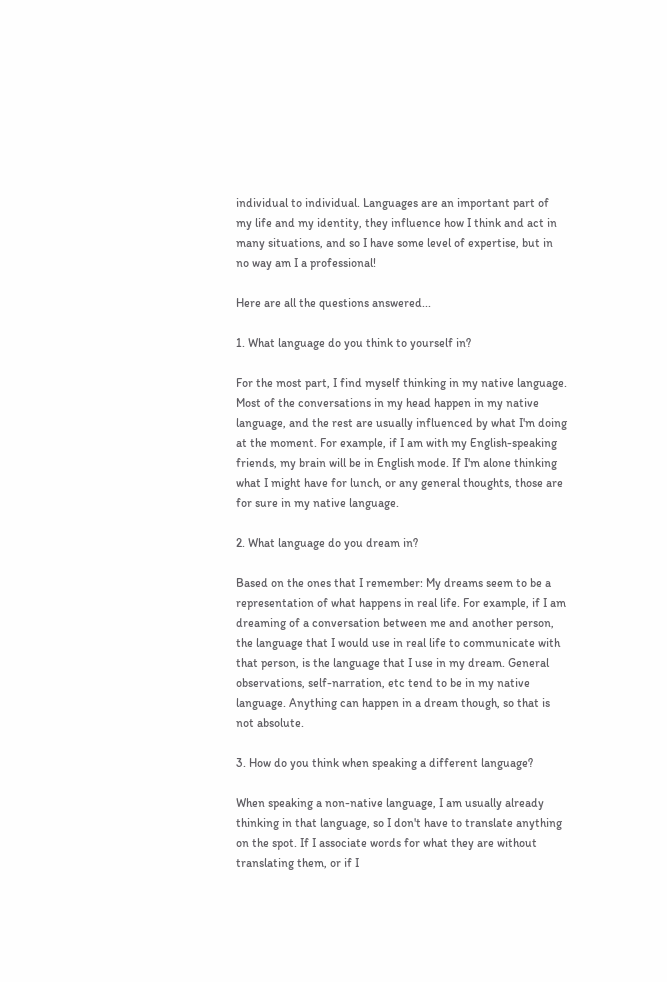individual to individual. Languages are an important part of my life and my identity, they influence how I think and act in many situations, and so I have some level of expertise, but in no way am I a professional!

Here are all the questions answered...

1. What language do you think to yourself in?

For the most part, I find myself thinking in my native language. Most of the conversations in my head happen in my native language, and the rest are usually influenced by what I'm doing at the moment. For example, if I am with my English-speaking friends, my brain will be in English mode. If I'm alone thinking what I might have for lunch, or any general thoughts, those are for sure in my native language.

2. What language do you dream in?

Based on the ones that I remember: My dreams seem to be a representation of what happens in real life. For example, if I am dreaming of a conversation between me and another person, the language that I would use in real life to communicate with that person, is the language that I use in my dream. General observations, self-narration, etc tend to be in my native language. Anything can happen in a dream though, so that is not absolute.

3. How do you think when speaking a different language?

When speaking a non-native language, I am usually already thinking in that language, so I don't have to translate anything on the spot. If I associate words for what they are without translating them, or if I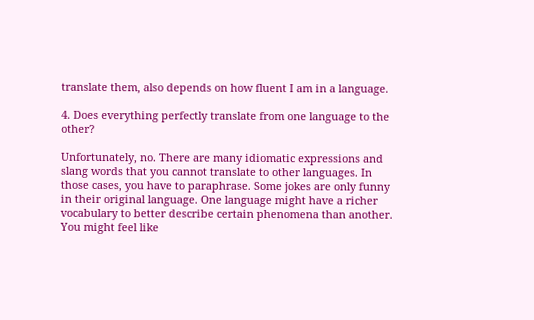translate them, also depends on how fluent I am in a language.

4. Does everything perfectly translate from one language to the other?

Unfortunately, no. There are many idiomatic expressions and slang words that you cannot translate to other languages. In those cases, you have to paraphrase. Some jokes are only funny in their original language. One language might have a richer vocabulary to better describe certain phenomena than another. You might feel like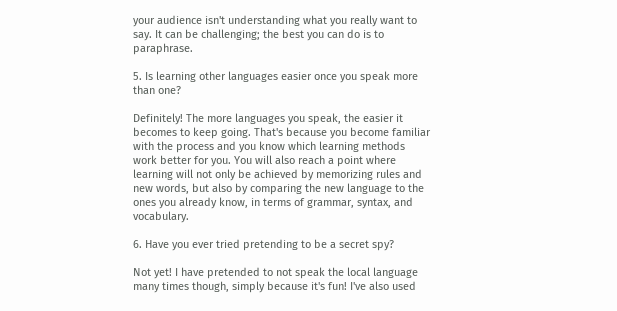your audience isn't understanding what you really want to say. It can be challenging; the best you can do is to paraphrase.

5. Is learning other languages easier once you speak more than one?

Definitely! The more languages you speak, the easier it becomes to keep going. That's because you become familiar with the process and you know which learning methods work better for you. You will also reach a point where learning will not only be achieved by memorizing rules and new words, but also by comparing the new language to the ones you already know, in terms of grammar, syntax, and vocabulary.

6. Have you ever tried pretending to be a secret spy?

Not yet! I have pretended to not speak the local language many times though, simply because it's fun! I've also used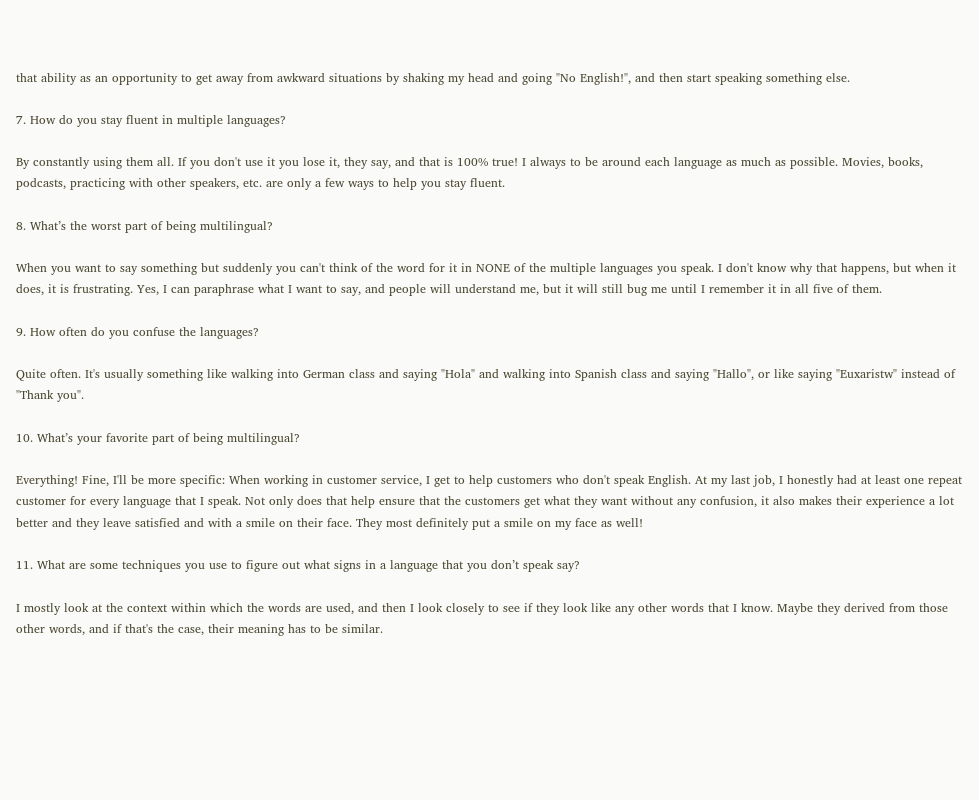that ability as an opportunity to get away from awkward situations by shaking my head and going "No English!", and then start speaking something else.

7. How do you stay fluent in multiple languages?

By constantly using them all. If you don't use it you lose it, they say, and that is 100% true! I always to be around each language as much as possible. Movies, books, podcasts, practicing with other speakers, etc. are only a few ways to help you stay fluent.

8. What’s the worst part of being multilingual?

When you want to say something but suddenly you can't think of the word for it in NONE of the multiple languages you speak. I don't know why that happens, but when it does, it is frustrating. Yes, I can paraphrase what I want to say, and people will understand me, but it will still bug me until I remember it in all five of them.

9. How often do you confuse the languages?

Quite often. It's usually something like walking into German class and saying "Hola" and walking into Spanish class and saying "Hallo", or like saying "Euxaristw" instead of "Thank you".

10. What’s your favorite part of being multilingual?

Everything! Fine, I'll be more specific: When working in customer service, I get to help customers who don't speak English. At my last job, I honestly had at least one repeat customer for every language that I speak. Not only does that help ensure that the customers get what they want without any confusion, it also makes their experience a lot better and they leave satisfied and with a smile on their face. They most definitely put a smile on my face as well!

11. What are some techniques you use to figure out what signs in a language that you don’t speak say?

I mostly look at the context within which the words are used, and then I look closely to see if they look like any other words that I know. Maybe they derived from those other words, and if that's the case, their meaning has to be similar.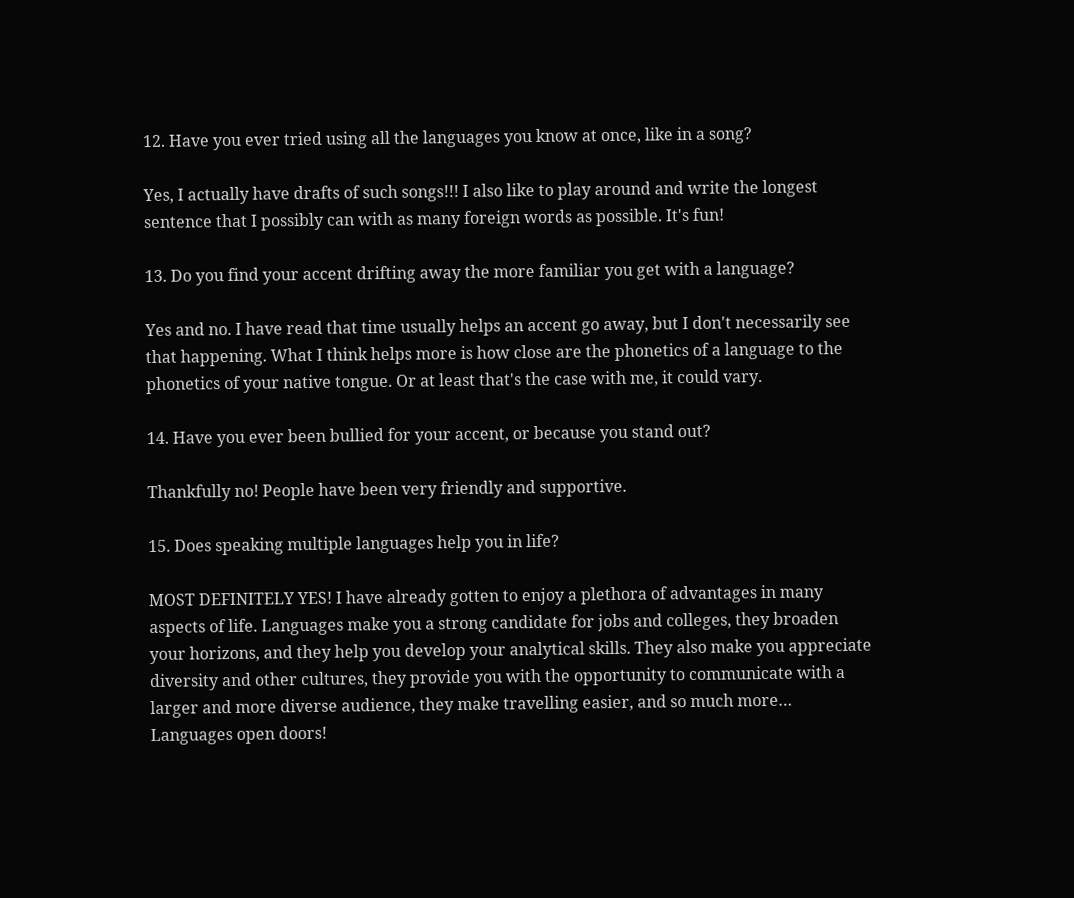12. Have you ever tried using all the languages you know at once, like in a song?

Yes, I actually have drafts of such songs!!! I also like to play around and write the longest sentence that I possibly can with as many foreign words as possible. It's fun!

13. Do you find your accent drifting away the more familiar you get with a language?

Yes and no. I have read that time usually helps an accent go away, but I don't necessarily see that happening. What I think helps more is how close are the phonetics of a language to the phonetics of your native tongue. Or at least that's the case with me, it could vary.

14. Have you ever been bullied for your accent, or because you stand out?

Thankfully no! People have been very friendly and supportive.

15. Does speaking multiple languages help you in life?

MOST DEFINITELY YES! I have already gotten to enjoy a plethora of advantages in many aspects of life. Languages make you a strong candidate for jobs and colleges, they broaden your horizons, and they help you develop your analytical skills. They also make you appreciate diversity and other cultures, they provide you with the opportunity to communicate with a larger and more diverse audience, they make travelling easier, and so much more… Languages open doors!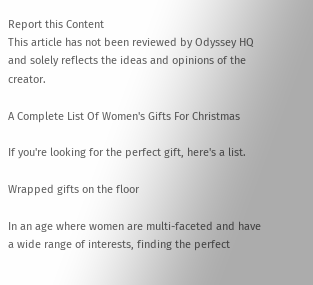Report this Content
This article has not been reviewed by Odyssey HQ and solely reflects the ideas and opinions of the creator.

A Complete List Of Women's Gifts For Christmas

If you're looking for the perfect gift, here's a list.

Wrapped gifts on the floor

In an age where women are multi-faceted and have a wide range of interests, finding the perfect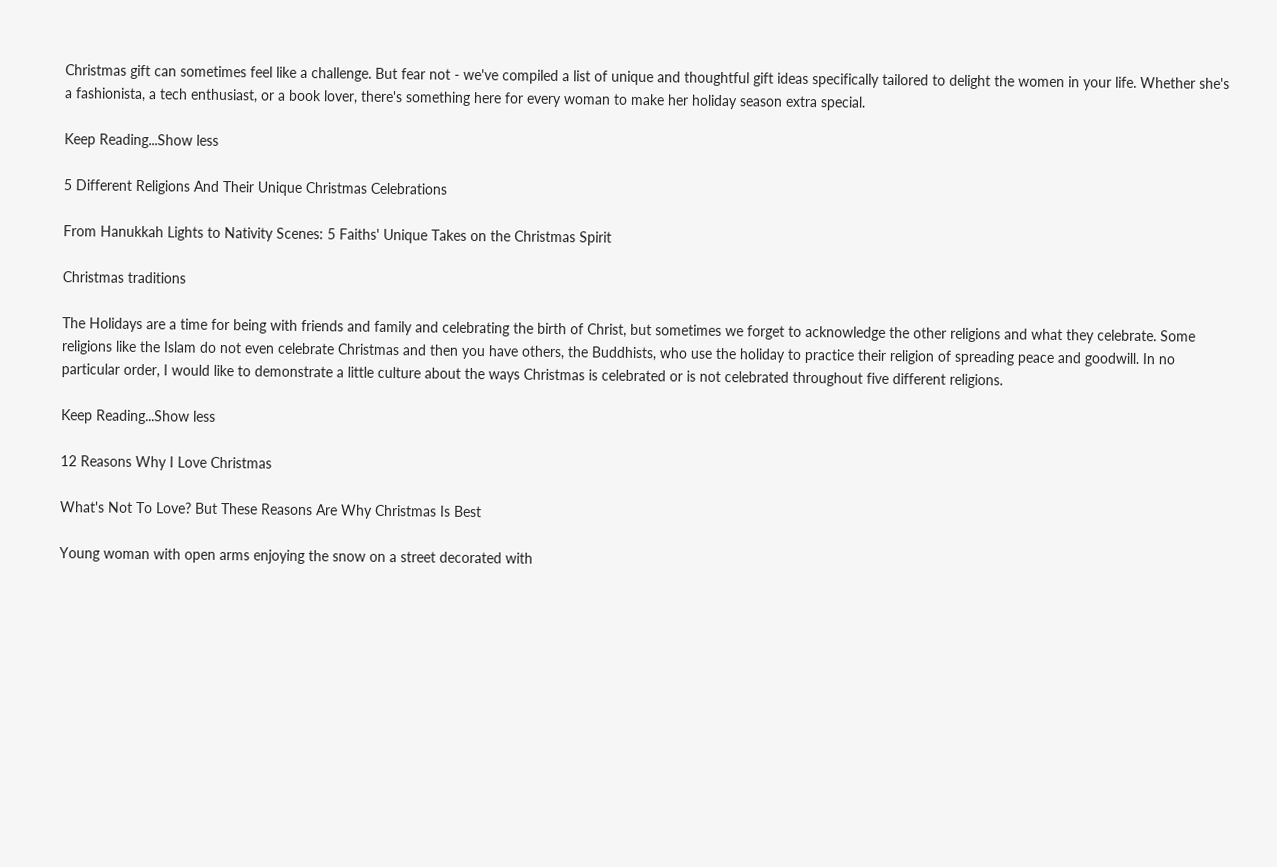Christmas gift can sometimes feel like a challenge. But fear not - we've compiled a list of unique and thoughtful gift ideas specifically tailored to delight the women in your life. Whether she's a fashionista, a tech enthusiast, or a book lover, there's something here for every woman to make her holiday season extra special.

Keep Reading...Show less

5 Different Religions And Their Unique Christmas Celebrations

From Hanukkah Lights to Nativity Scenes: 5 Faiths' Unique Takes on the Christmas Spirit

Christmas traditions

The Holidays are a time for being with friends and family and celebrating the birth of Christ, but sometimes we forget to acknowledge the other religions and what they celebrate. Some religions like the Islam do not even celebrate Christmas and then you have others, the Buddhists, who use the holiday to practice their religion of spreading peace and goodwill. In no particular order, I would like to demonstrate a little culture about the ways Christmas is celebrated or is not celebrated throughout five different religions.

Keep Reading...Show less

12 Reasons Why I Love Christmas

What's Not To Love? But These Reasons Are Why Christmas Is Best

Young woman with open arms enjoying the snow on a street decorated with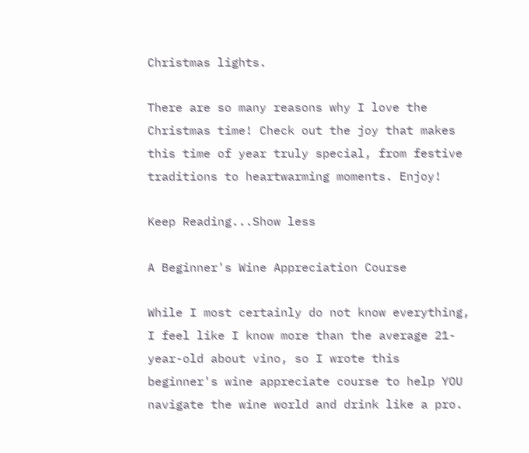Christmas lights.

There are so many reasons why I love the Christmas time! Check out the joy that makes this time of year truly special, from festive traditions to heartwarming moments. Enjoy!

Keep Reading...Show less

A Beginner's Wine Appreciation Course

While I most certainly do not know everything, I feel like I know more than the average 21-year-old about vino, so I wrote this beginner's wine appreciate course to help YOU navigate the wine world and drink like a pro.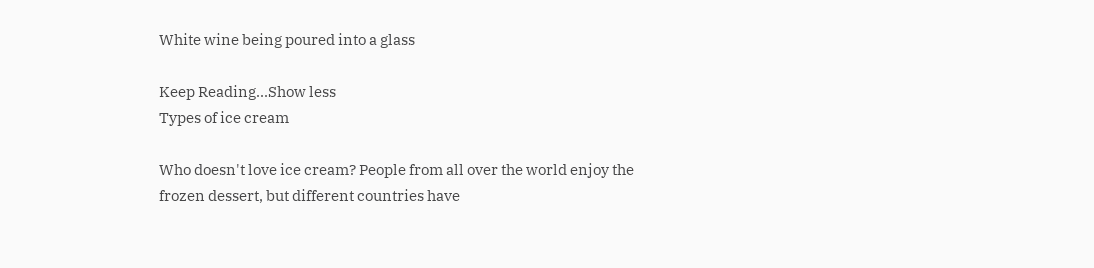White wine being poured into a glass

Keep Reading...Show less
Types of ice cream

Who doesn't love ice cream? People from all over the world enjoy the frozen dessert, but different countries have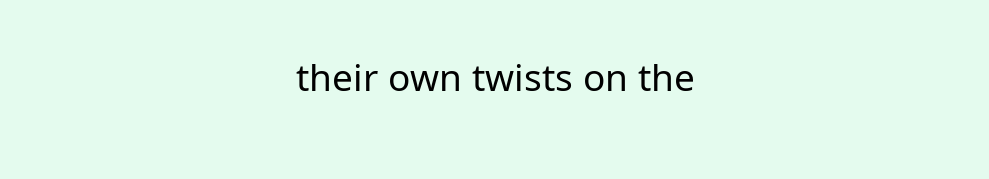their own twists on the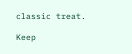classic treat.

Keep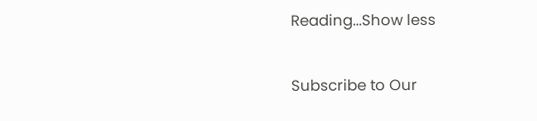Reading...Show less

Subscribe to Our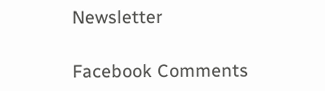Newsletter

Facebook Comments